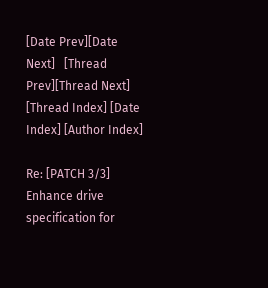[Date Prev][Date Next]   [Thread Prev][Thread Next]   [Thread Index] [Date Index] [Author Index]

Re: [PATCH 3/3] Enhance drive specification for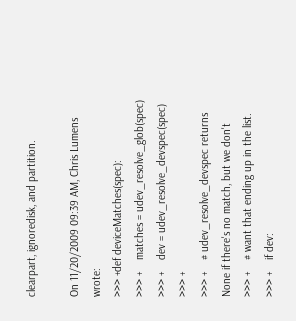clearpart, ignoredisk, and partition.

On 11/20/2009 09:39 AM, Chris Lumens wrote:
>>> +def deviceMatches(spec):
>>> +    matches = udev_resolve_glob(spec)
>>> +    dev = udev_resolve_devspec(spec)
>>> +
>>> +    # udev_resolve_devspec returns None if there's no match, but we don't
>>> +    # want that ending up in the list.
>>> +    if dev: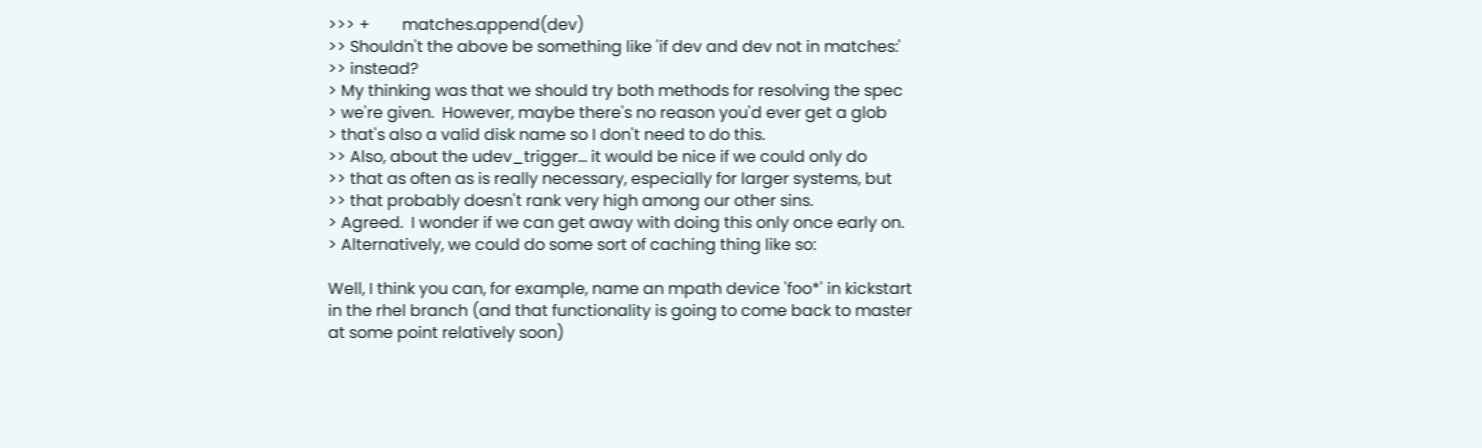>>> +        matches.append(dev)
>> Shouldn't the above be something like 'if dev and dev not in matches:'
>> instead?
> My thinking was that we should try both methods for resolving the spec
> we're given.  However, maybe there's no reason you'd ever get a glob
> that's also a valid disk name so I don't need to do this.
>> Also, about the udev_trigger... it would be nice if we could only do
>> that as often as is really necessary, especially for larger systems, but
>> that probably doesn't rank very high among our other sins.
> Agreed.  I wonder if we can get away with doing this only once early on.
> Alternatively, we could do some sort of caching thing like so:

Well, I think you can, for example, name an mpath device 'foo*' in kickstart
in the rhel branch (and that functionality is going to come back to master
at some point relatively soon)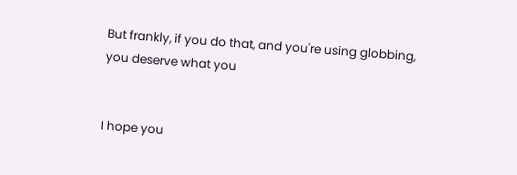But frankly, if you do that, and you're using globbing, you deserve what you


I hope you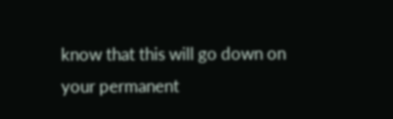know that this will go down on your permanent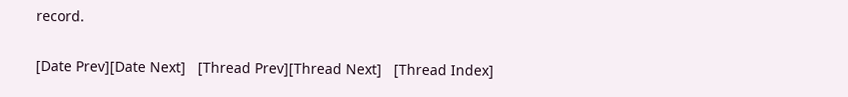record.

[Date Prev][Date Next]   [Thread Prev][Thread Next]   [Thread Index]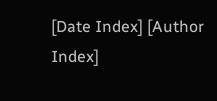[Date Index] [Author Index]